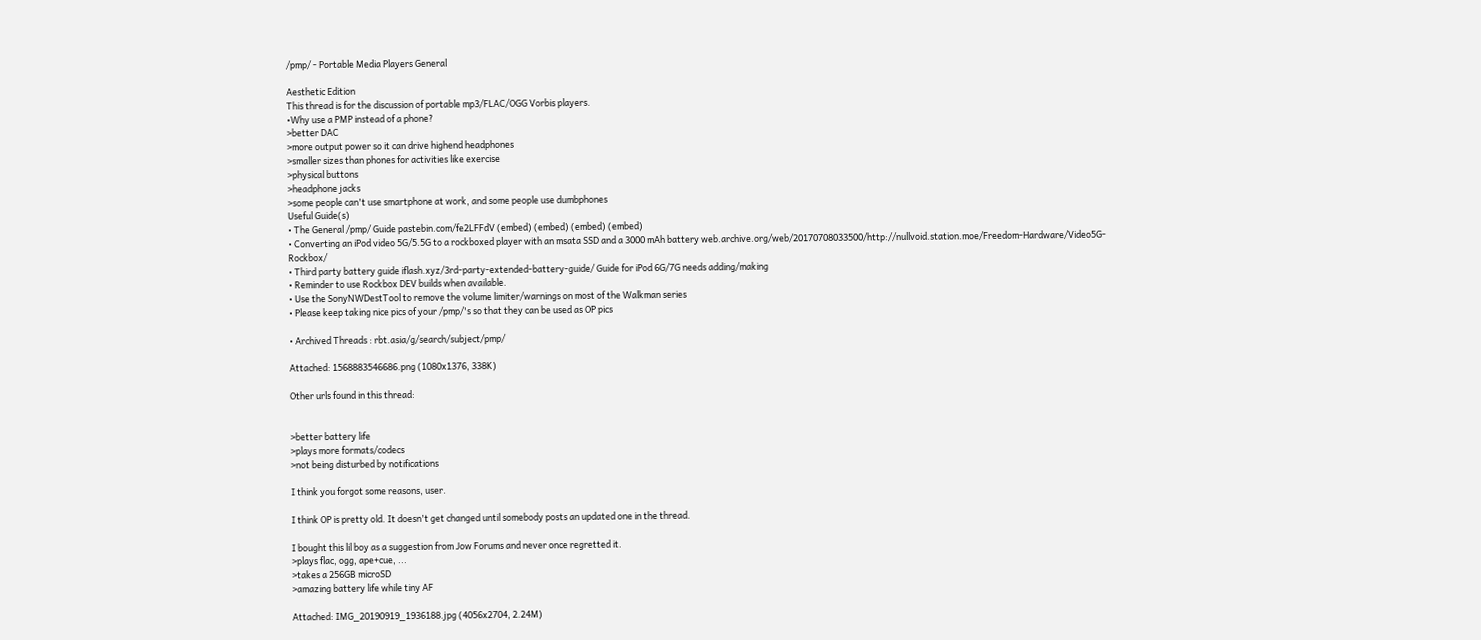/pmp/ - Portable Media Players General

Aesthetic Edition
This thread is for the discussion of portable mp3/FLAC/OGG Vorbis players.
•Why use a PMP instead of a phone?
>better DAC
>more output power so it can drive highend headphones
>smaller sizes than phones for activities like exercise
>physical buttons
>headphone jacks
>some people can't use smartphone at work, and some people use dumbphones
Useful Guide(s)
• The General /pmp/ Guide pastebin.com/fe2LFFdV (embed) (embed) (embed) (embed)
• Converting an iPod video 5G/5.5G to a rockboxed player with an msata SSD and a 3000 mAh battery web.archive.org/web/20170708033500/http://nullvoid.station.moe/Freedom-Hardware/Video5G-Rockbox/
• Third party battery guide iflash.xyz/3rd-party-extended-battery-guide/ Guide for iPod 6G/7G needs adding/making
• Reminder to use Rockbox DEV builds when available.
• Use the SonyNWDestTool to remove the volume limiter/warnings on most of the Walkman series
• Please keep taking nice pics of your /pmp/'s so that they can be used as OP pics

• Archived Threads : rbt.asia/g/search/subject/pmp/

Attached: 1568883546686.png (1080x1376, 338K)

Other urls found in this thread:


>better battery life
>plays more formats/codecs
>not being disturbed by notifications

I think you forgot some reasons, user.

I think OP is pretty old. It doesn't get changed until somebody posts an updated one in the thread.

I bought this lil boy as a suggestion from Jow Forums and never once regretted it.
>plays flac, ogg, ape+cue, ...
>takes a 256GB microSD
>amazing battery life while tiny AF

Attached: IMG_20190919_1936188.jpg (4056x2704, 2.24M)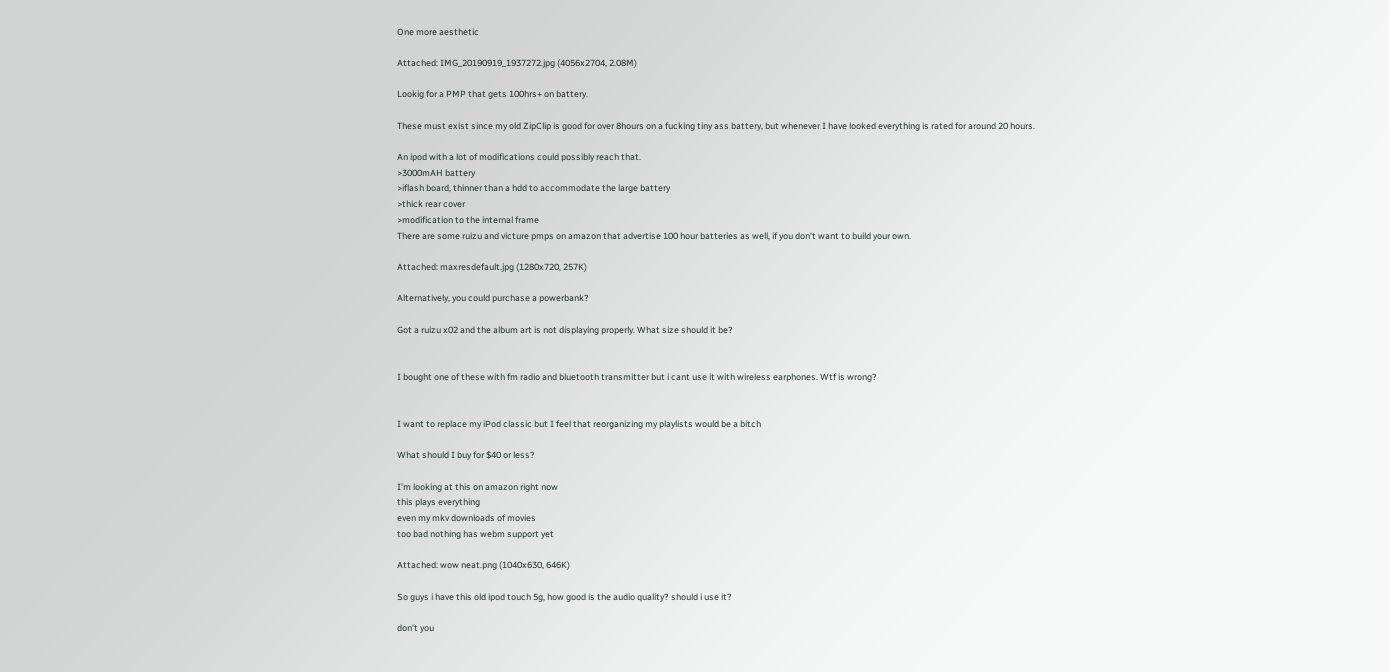One more aesthetic

Attached: IMG_20190919_1937272.jpg (4056x2704, 2.08M)

Lookig for a PMP that gets 100hrs+ on battery.

These must exist since my old ZipClip is good for over 8hours on a fucking tiny ass battery, but whenever I have looked everything is rated for around 20 hours.

An ipod with a lot of modifications could possibly reach that.
>3000mAH battery
>iflash board, thinner than a hdd to accommodate the large battery
>thick rear cover
>modification to the internal frame
There are some ruizu and victure pmps on amazon that advertise 100 hour batteries as well, if you don't want to build your own.

Attached: maxresdefault.jpg (1280x720, 257K)

Alternatively, you could purchase a powerbank?

Got a ruizu x02 and the album art is not displaying properly. What size should it be?


I bought one of these with fm radio and bluetooth transmitter but i cant use it with wireless earphones. Wtf is wrong?


I want to replace my iPod classic but I feel that reorganizing my playlists would be a bitch

What should I buy for $40 or less?

I'm looking at this on amazon right now
this plays everything
even my mkv downloads of movies
too bad nothing has webm support yet

Attached: wow neat.png (1040x630, 646K)

So guys i have this old ipod touch 5g, how good is the audio quality? should i use it?

don't you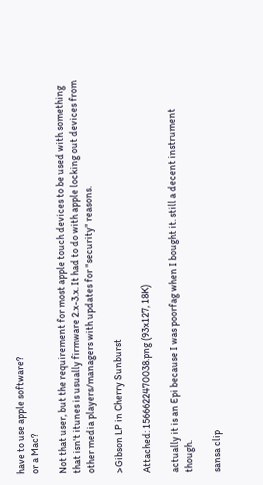have to use apple software?
or a Mac?

Not that user, but the requirement for most apple touch devices to be used with something that isn't itunes is usually firmware 2.x-3.x. It had to do with apple locking out devices from other media players/managers with updates for "security" reasons.

>Gibson LP in Cherry Sunburst

Attached: 1566622470038.png (93x127, 18K)

actually it is an Epi because I was poorfag when I bought it. still a decent instrument though.

sansa clip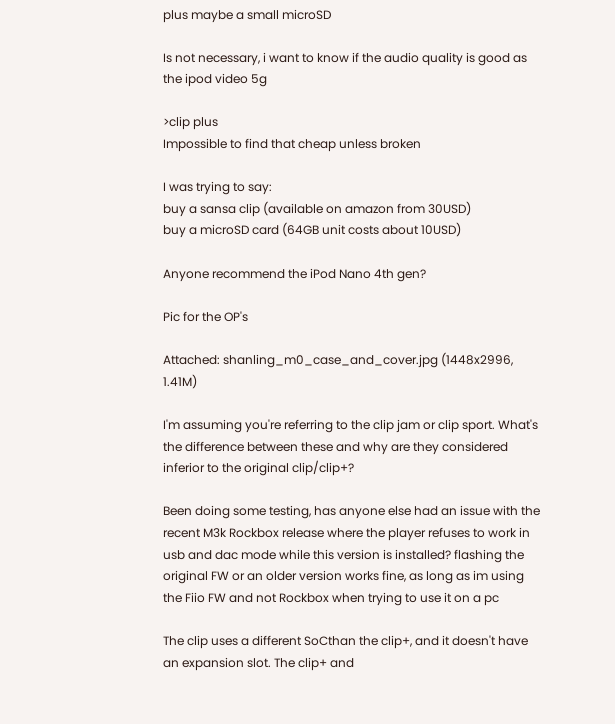plus maybe a small microSD

Is not necessary, i want to know if the audio quality is good as the ipod video 5g

>clip plus
Impossible to find that cheap unless broken

I was trying to say:
buy a sansa clip (available on amazon from 30USD)
buy a microSD card (64GB unit costs about 10USD)

Anyone recommend the iPod Nano 4th gen?

Pic for the OP's

Attached: shanling_m0_case_and_cover.jpg (1448x2996, 1.41M)

I'm assuming you're referring to the clip jam or clip sport. What's the difference between these and why are they considered inferior to the original clip/clip+?

Been doing some testing, has anyone else had an issue with the recent M3k Rockbox release where the player refuses to work in usb and dac mode while this version is installed? flashing the original FW or an older version works fine, as long as im using the Fiio FW and not Rockbox when trying to use it on a pc

The clip uses a different SoCthan the clip+, and it doesn't have an expansion slot. The clip+ and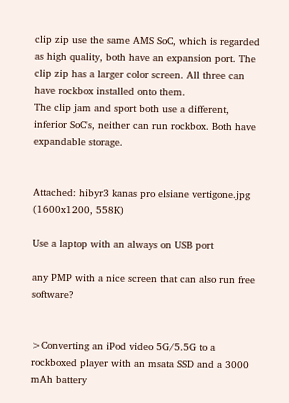clip zip use the same AMS SoC, which is regarded as high quality, both have an expansion port. The clip zip has a larger color screen. All three can have rockbox installed onto them.
The clip jam and sport both use a different, inferior SoC's, neither can run rockbox. Both have expandable storage.


Attached: hibyr3 kanas pro elsiane vertigone.jpg (1600x1200, 558K)

Use a laptop with an always on USB port

any PMP with a nice screen that can also run free software?


>Converting an iPod video 5G/5.5G to a rockboxed player with an msata SSD and a 3000 mAh battery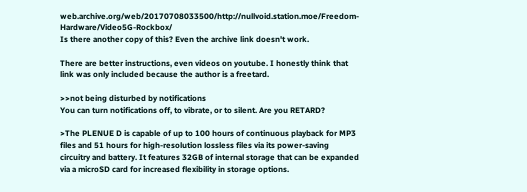web.archive.org/web/20170708033500/http://nullvoid.station.moe/Freedom-Hardware/Video5G-Rockbox/
Is there another copy of this? Even the archive link doesn't work.

There are better instructions, even videos on youtube. I honestly think that link was only included because the author is a freetard.

>>not being disturbed by notifications
You can turn notifications off, to vibrate, or to silent. Are you RETARD?

>The PLENUE D is capable of up to 100 hours of continuous playback for MP3 files and 51 hours for high-resolution lossless files via its power-saving circuitry and battery. It features 32GB of internal storage that can be expanded via a microSD card for increased flexibility in storage options.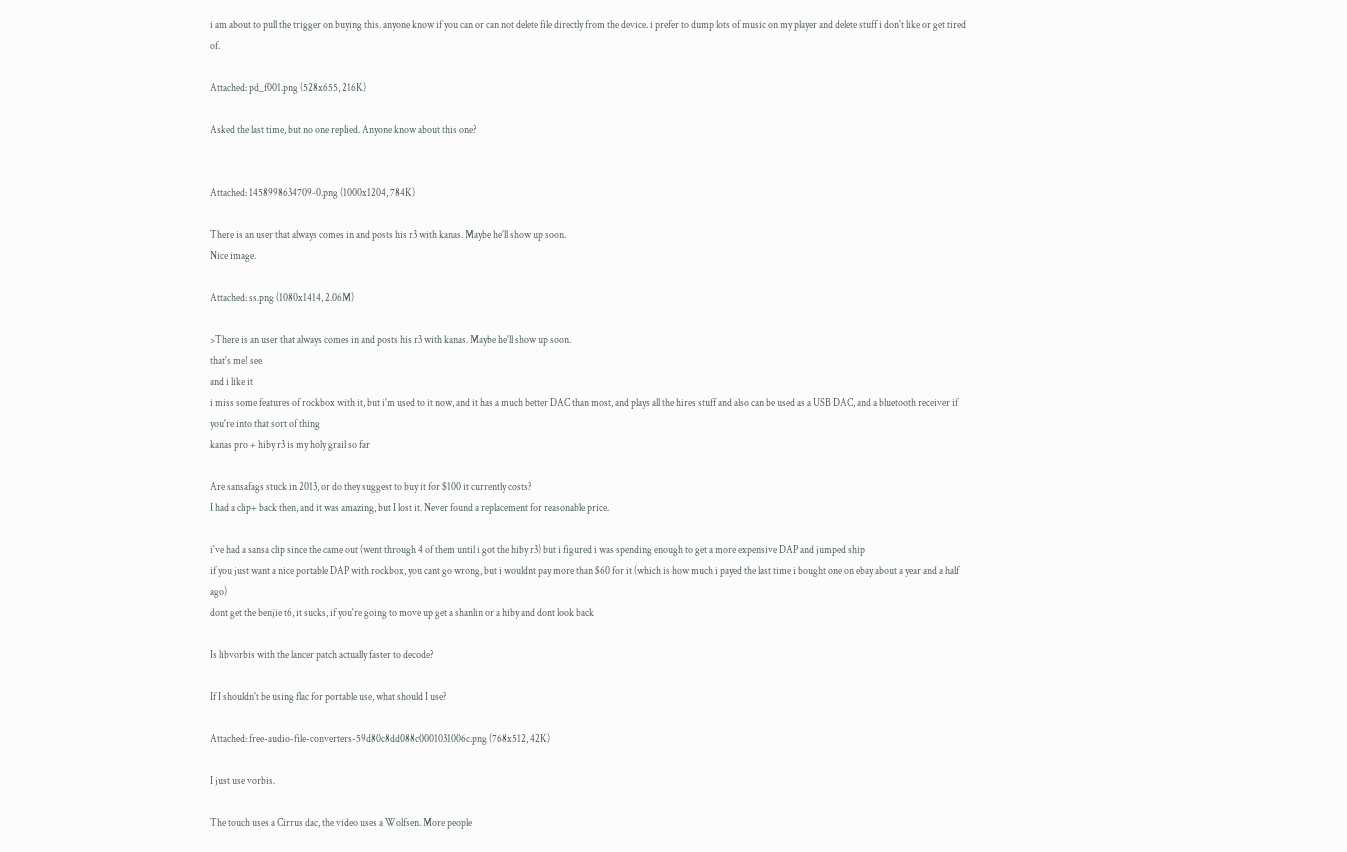i am about to pull the trigger on buying this. anyone know if you can or can not delete file directly from the device. i prefer to dump lots of music on my player and delete stuff i don't like or get tired of.

Attached: pd_f001.png (528x655, 216K)

Asked the last time, but no one replied. Anyone know about this one?


Attached: 1458998634709-0.png (1000x1204, 784K)

There is an user that always comes in and posts his r3 with kanas. Maybe he'll show up soon.
Nice image.

Attached: ss.png (1080x1414, 2.06M)

>There is an user that always comes in and posts his r3 with kanas. Maybe he'll show up soon.
that's me! see
and i like it
i miss some features of rockbox with it, but i'm used to it now, and it has a much better DAC than most, and plays all the hires stuff and also can be used as a USB DAC, and a bluetooth receiver if you're into that sort of thing
kanas pro + hiby r3 is my holy grail so far

Are sansafags stuck in 2013, or do they suggest to buy it for $100 it currently costs?
I had a clip+ back then, and it was amazing, but I lost it. Never found a replacement for reasonable price.

i've had a sansa clip since the came out (went through 4 of them until i got the hiby r3) but i figured i was spending enough to get a more expensive DAP and jumped ship
if you just want a nice portable DAP with rockbox, you cant go wrong, but i wouldnt pay more than $60 for it (which is how much i payed the last time i bought one on ebay about a year and a half ago)
dont get the benjie t6, it sucks, if you're going to move up get a shanlin or a hiby and dont look back

Is libvorbis with the lancer patch actually faster to decode?

If I shouldn't be using flac for portable use, what should I use?

Attached: free-audio-file-converters-59d80c8dd088c0001031006c.png (768x512, 42K)

I just use vorbis.

The touch uses a Cirrus dac, the video uses a Wolfsen. More people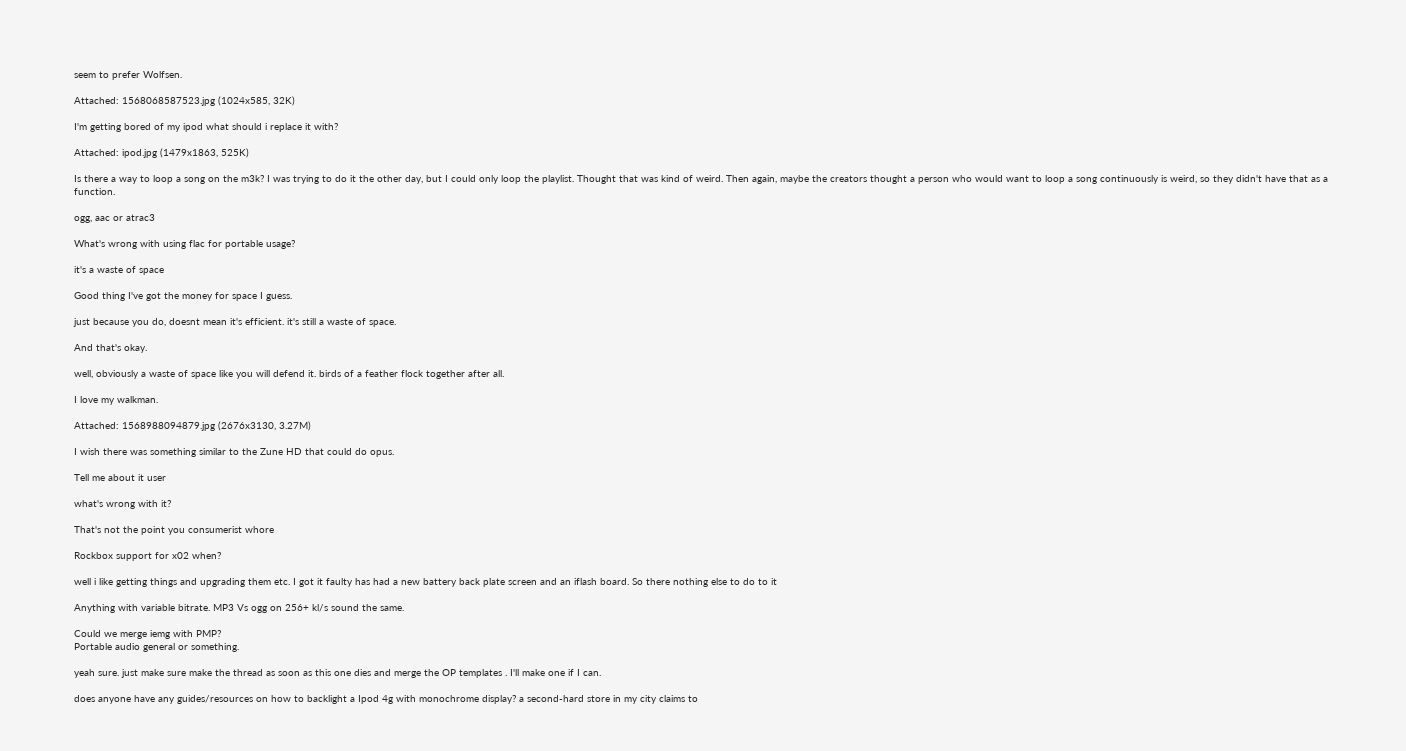seem to prefer Wolfsen.

Attached: 1568068587523.jpg (1024x585, 32K)

I'm getting bored of my ipod what should i replace it with?

Attached: ipod.jpg (1479x1863, 525K)

Is there a way to loop a song on the m3k? I was trying to do it the other day, but I could only loop the playlist. Thought that was kind of weird. Then again, maybe the creators thought a person who would want to loop a song continuously is weird, so they didn't have that as a function.

ogg, aac or atrac3

What's wrong with using flac for portable usage?

it's a waste of space

Good thing I've got the money for space I guess.

just because you do, doesnt mean it's efficient. it's still a waste of space.

And that's okay.

well, obviously a waste of space like you will defend it. birds of a feather flock together after all.

I love my walkman.

Attached: 1568988094879.jpg (2676x3130, 3.27M)

I wish there was something similar to the Zune HD that could do opus.

Tell me about it user

what's wrong with it?

That's not the point you consumerist whore

Rockbox support for x02 when?

well i like getting things and upgrading them etc. I got it faulty has had a new battery back plate screen and an iflash board. So there nothing else to do to it

Anything with variable bitrate. MP3 Vs ogg on 256+ kl/s sound the same.

Could we merge iemg with PMP?
Portable audio general or something.

yeah sure. just make sure make the thread as soon as this one dies and merge the OP templates . I'll make one if I can.

does anyone have any guides/resources on how to backlight a Ipod 4g with monochrome display? a second-hard store in my city claims to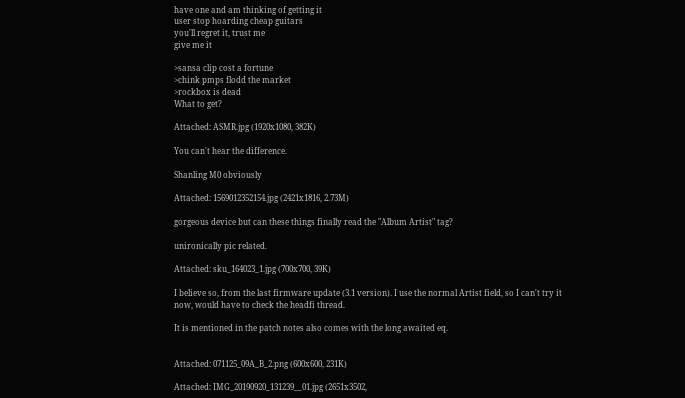have one and am thinking of getting it
user stop hoarding cheap guitars
you'll regret it, trust me
give me it

>sansa clip cost a fortune
>chink pmps flodd the market
>rockbox is dead
What to get?

Attached: ASMR.jpg (1920x1080, 382K)

You can't hear the difference.

Shanling M0 obviously

Attached: 1569012352154.jpg (2421x1816, 2.73M)

gorgeous device but can these things finally read the "Album Artist" tag?

unironically pic related.

Attached: sku_164023_1.jpg (700x700, 39K)

I believe so, from the last firmware update (3.1 version). I use the normal Artist field, so I can't try it now, would have to check the headfi thread.

It is mentioned in the patch notes also comes with the long awaited eq.


Attached: 071125_09A_B_2.png (600x600, 231K)

Attached: IMG_20190920_131239__01.jpg (2651x3502,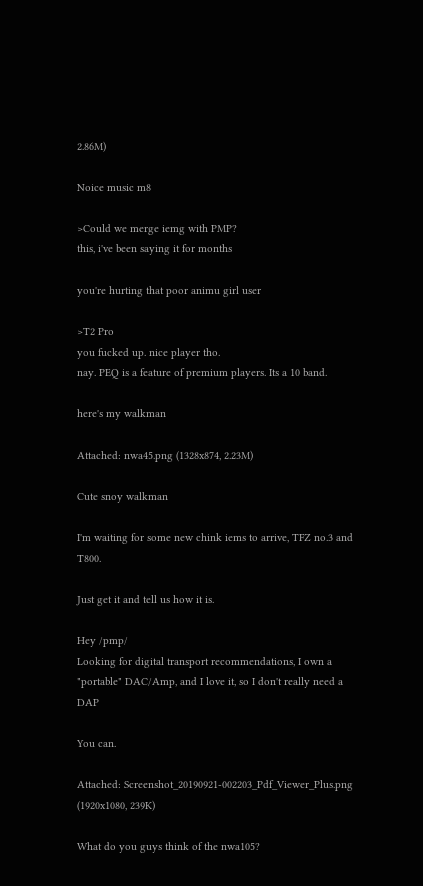2.86M)

Noice music m8

>Could we merge iemg with PMP?
this, i've been saying it for months

you're hurting that poor animu girl user

>T2 Pro
you fucked up. nice player tho.
nay. PEQ is a feature of premium players. Its a 10 band.

here's my walkman

Attached: nwa45.png (1328x874, 2.23M)

Cute snoy walkman

I'm waiting for some new chink iems to arrive, TFZ no.3 and T800.

Just get it and tell us how it is.

Hey /pmp/
Looking for digital transport recommendations, I own a "portable" DAC/Amp, and I love it, so I don't really need a DAP

You can.

Attached: Screenshot_20190921-002203_Pdf_Viewer_Plus.png (1920x1080, 239K)

What do you guys think of the nwa105?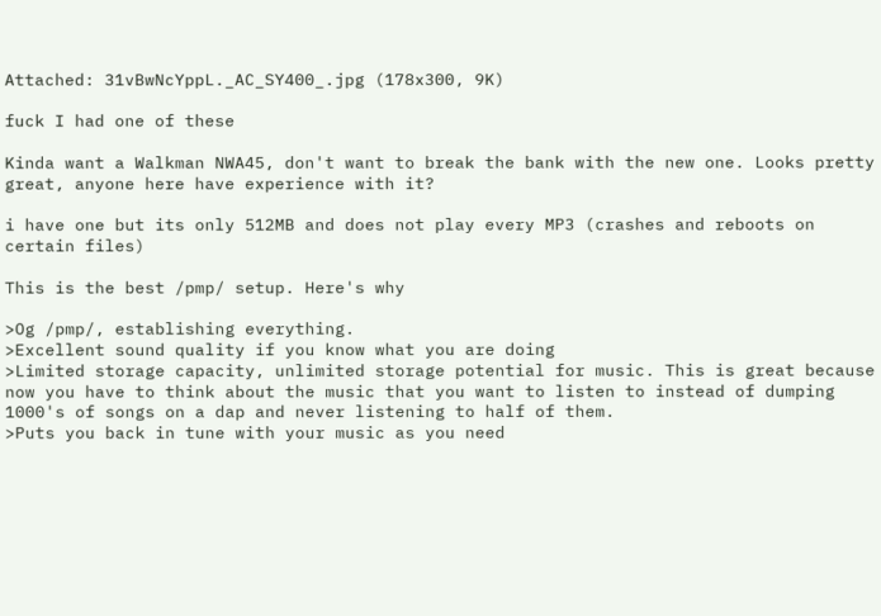Attached: 31vBwNcYppL._AC_SY400_.jpg (178x300, 9K)

fuck I had one of these

Kinda want a Walkman NWA45, don't want to break the bank with the new one. Looks pretty great, anyone here have experience with it?

i have one but its only 512MB and does not play every MP3 (crashes and reboots on certain files)

This is the best /pmp/ setup. Here's why

>Og /pmp/, establishing everything.
>Excellent sound quality if you know what you are doing
>Limited storage capacity, unlimited storage potential for music. This is great because now you have to think about the music that you want to listen to instead of dumping 1000's of songs on a dap and never listening to half of them.
>Puts you back in tune with your music as you need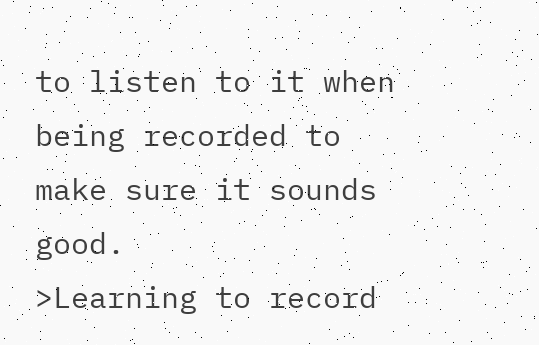to listen to it when being recorded to make sure it sounds good.
>Learning to record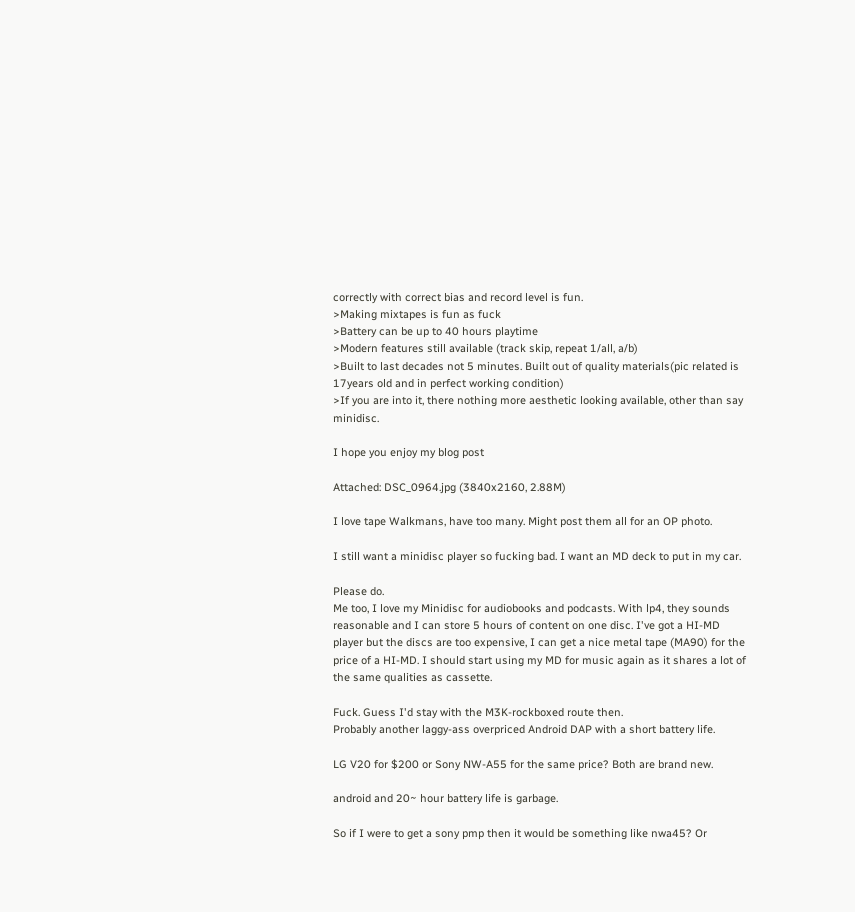correctly with correct bias and record level is fun.
>Making mixtapes is fun as fuck
>Battery can be up to 40 hours playtime
>Modern features still available (track skip, repeat 1/all, a/b)
>Built to last decades not 5 minutes. Built out of quality materials(pic related is 17years old and in perfect working condition)
>If you are into it, there nothing more aesthetic looking available, other than say minidisc.

I hope you enjoy my blog post

Attached: DSC_0964.jpg (3840x2160, 2.88M)

I love tape Walkmans, have too many. Might post them all for an OP photo.

I still want a minidisc player so fucking bad. I want an MD deck to put in my car.

Please do.
Me too, I love my Minidisc for audiobooks and podcasts. With lp4, they sounds reasonable and I can store 5 hours of content on one disc. I've got a HI-MD player but the discs are too expensive, I can get a nice metal tape (MA90) for the price of a HI-MD. I should start using my MD for music again as it shares a lot of the same qualities as cassette.

Fuck. Guess I'd stay with the M3K-rockboxed route then.
Probably another laggy-ass overpriced Android DAP with a short battery life.

LG V20 for $200 or Sony NW-A55 for the same price? Both are brand new.

android and 20~ hour battery life is garbage.

So if I were to get a sony pmp then it would be something like nwa45? Or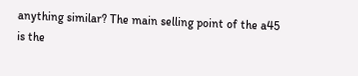anything similar? The main selling point of the a45 is the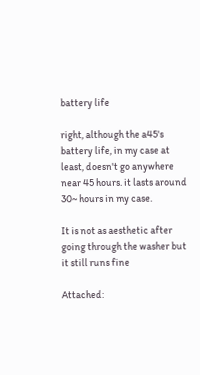battery life

right, although the a45's battery life, in my case at least, doesn't go anywhere near 45 hours. it lasts around 30~ hours in my case.

It is not as aesthetic after going through the washer but it still runs fine

Attached: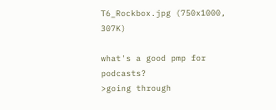T6_Rockbox.jpg (750x1000, 307K)

what's a good pmp for podcasts?
>going through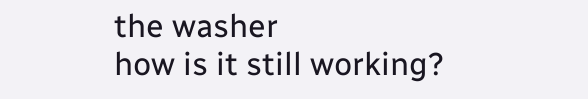the washer
how is it still working?